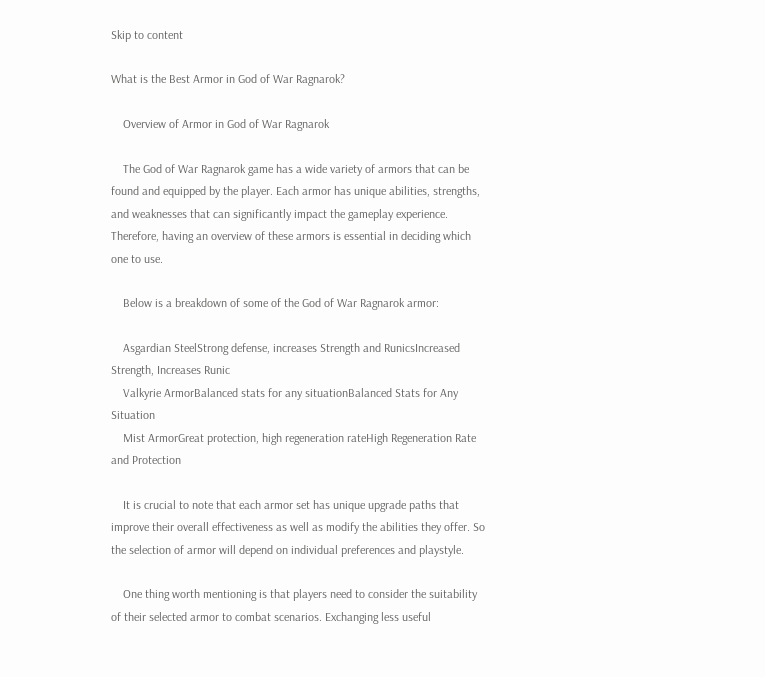Skip to content

What is the Best Armor in God of War Ragnarok?

    Overview of Armor in God of War Ragnarok

    The God of War Ragnarok game has a wide variety of armors that can be found and equipped by the player. Each armor has unique abilities, strengths, and weaknesses that can significantly impact the gameplay experience. Therefore, having an overview of these armors is essential in deciding which one to use.

    Below is a breakdown of some of the God of War Ragnarok armor:

    Asgardian SteelStrong defense, increases Strength and RunicsIncreased Strength, Increases Runic
    Valkyrie ArmorBalanced stats for any situationBalanced Stats for Any Situation
    Mist ArmorGreat protection, high regeneration rateHigh Regeneration Rate and Protection

    It is crucial to note that each armor set has unique upgrade paths that improve their overall effectiveness as well as modify the abilities they offer. So the selection of armor will depend on individual preferences and playstyle.

    One thing worth mentioning is that players need to consider the suitability of their selected armor to combat scenarios. Exchanging less useful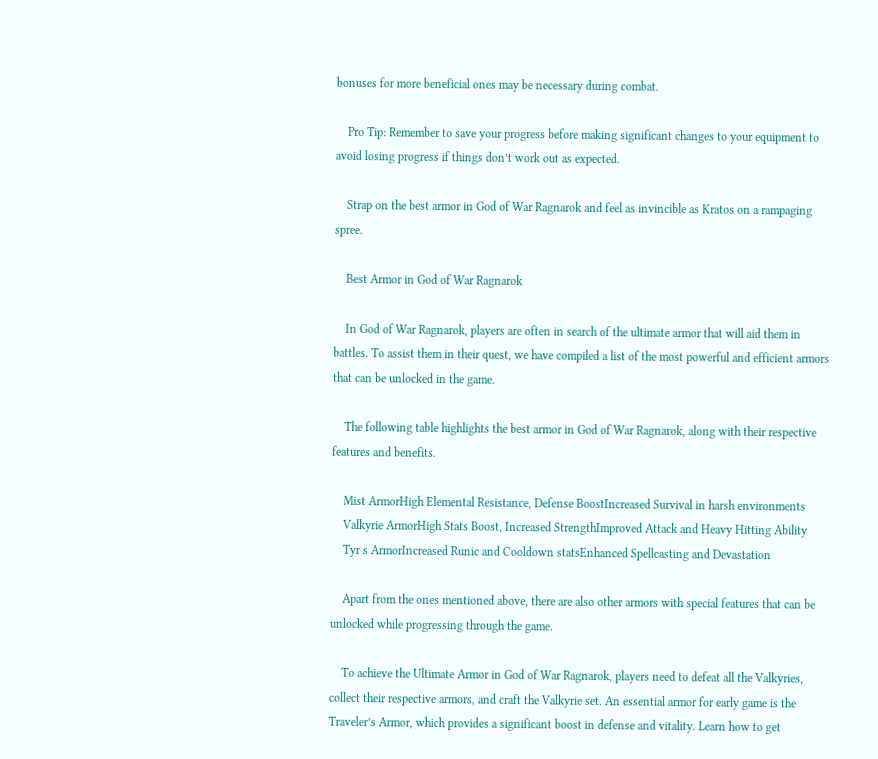bonuses for more beneficial ones may be necessary during combat.

    Pro Tip: Remember to save your progress before making significant changes to your equipment to avoid losing progress if things don’t work out as expected.

    Strap on the best armor in God of War Ragnarok and feel as invincible as Kratos on a rampaging spree.

    Best Armor in God of War Ragnarok

    In God of War Ragnarok, players are often in search of the ultimate armor that will aid them in battles. To assist them in their quest, we have compiled a list of the most powerful and efficient armors that can be unlocked in the game.

    The following table highlights the best armor in God of War Ragnarok, along with their respective features and benefits.

    Mist ArmorHigh Elemental Resistance, Defense BoostIncreased Survival in harsh environments
    Valkyrie ArmorHigh Stats Boost, Increased StrengthImproved Attack and Heavy Hitting Ability
    Tyr s ArmorIncreased Runic and Cooldown statsEnhanced Spellcasting and Devastation

    Apart from the ones mentioned above, there are also other armors with special features that can be unlocked while progressing through the game.

    To achieve the Ultimate Armor in God of War Ragnarok, players need to defeat all the Valkyries, collect their respective armors, and craft the Valkyrie set. An essential armor for early game is the Traveler’s Armor, which provides a significant boost in defense and vitality. Learn how to get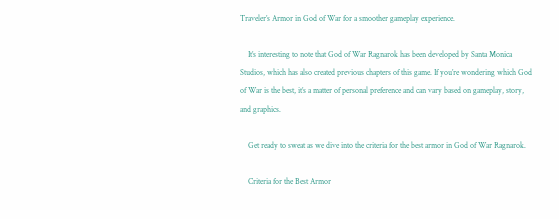Traveler’s Armor in God of War for a smoother gameplay experience.

    It’s interesting to note that God of War Ragnarok has been developed by Santa Monica Studios, which has also created previous chapters of this game. If you’re wondering which God of War is the best, it’s a matter of personal preference and can vary based on gameplay, story, and graphics.

    Get ready to sweat as we dive into the criteria for the best armor in God of War Ragnarok.

    Criteria for the Best Armor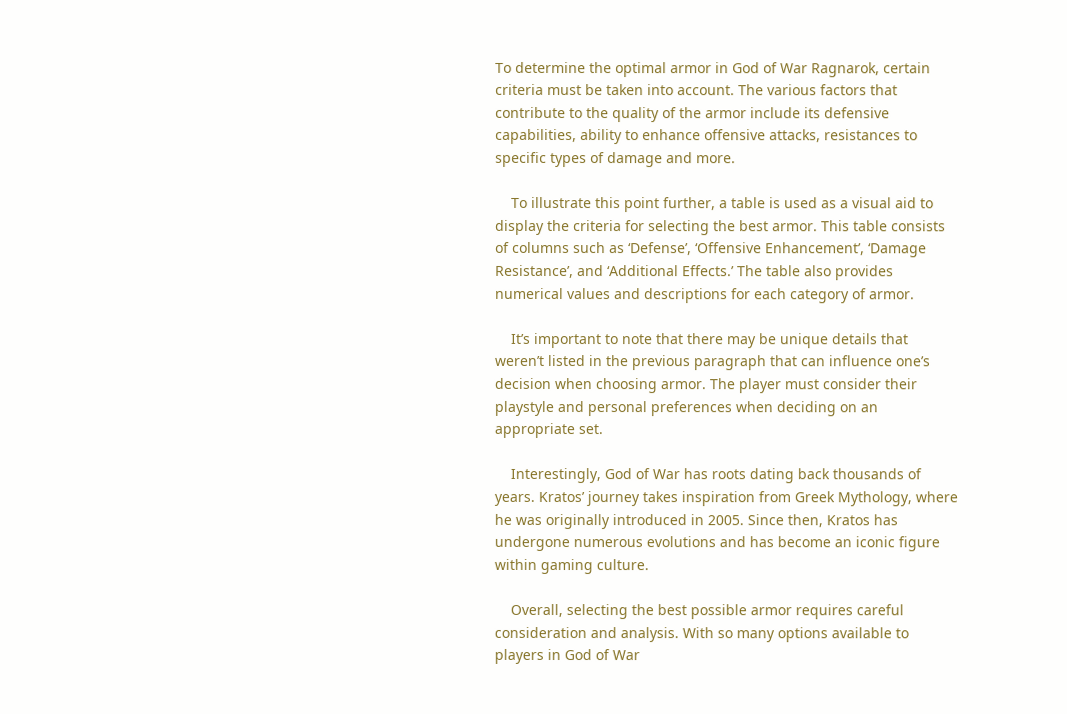To determine the optimal armor in God of War Ragnarok, certain criteria must be taken into account. The various factors that contribute to the quality of the armor include its defensive capabilities, ability to enhance offensive attacks, resistances to specific types of damage and more.

    To illustrate this point further, a table is used as a visual aid to display the criteria for selecting the best armor. This table consists of columns such as ‘Defense’, ‘Offensive Enhancement’, ‘Damage Resistance’, and ‘Additional Effects.’ The table also provides numerical values and descriptions for each category of armor.

    It’s important to note that there may be unique details that weren’t listed in the previous paragraph that can influence one’s decision when choosing armor. The player must consider their playstyle and personal preferences when deciding on an appropriate set.

    Interestingly, God of War has roots dating back thousands of years. Kratos’ journey takes inspiration from Greek Mythology, where he was originally introduced in 2005. Since then, Kratos has undergone numerous evolutions and has become an iconic figure within gaming culture.

    Overall, selecting the best possible armor requires careful consideration and analysis. With so many options available to players in God of War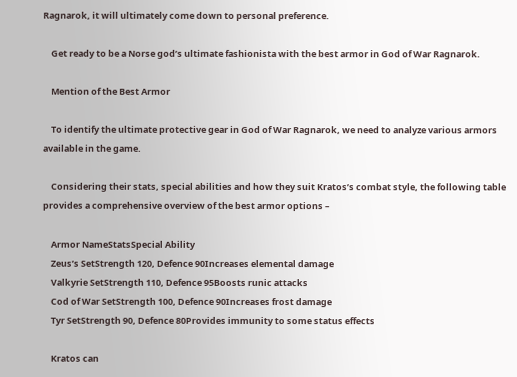Ragnarok, it will ultimately come down to personal preference.

    Get ready to be a Norse god’s ultimate fashionista with the best armor in God of War Ragnarok.

    Mention of the Best Armor

    To identify the ultimate protective gear in God of War Ragnarok, we need to analyze various armors available in the game.

    Considering their stats, special abilities and how they suit Kratos’s combat style, the following table provides a comprehensive overview of the best armor options –

    Armor NameStatsSpecial Ability
    Zeus’s SetStrength 120, Defence 90Increases elemental damage
    Valkyrie SetStrength 110, Defence 95Boosts runic attacks
    Cod of War SetStrength 100, Defence 90Increases frost damage
    Tyr SetStrength 90, Defence 80Provides immunity to some status effects

    Kratos can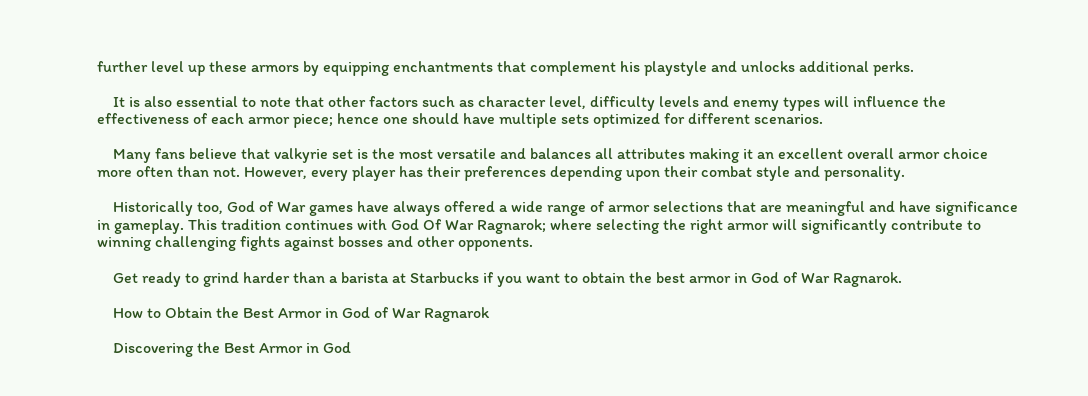further level up these armors by equipping enchantments that complement his playstyle and unlocks additional perks.

    It is also essential to note that other factors such as character level, difficulty levels and enemy types will influence the effectiveness of each armor piece; hence one should have multiple sets optimized for different scenarios.

    Many fans believe that valkyrie set is the most versatile and balances all attributes making it an excellent overall armor choice more often than not. However, every player has their preferences depending upon their combat style and personality.

    Historically too, God of War games have always offered a wide range of armor selections that are meaningful and have significance in gameplay. This tradition continues with God Of War Ragnarok; where selecting the right armor will significantly contribute to winning challenging fights against bosses and other opponents.

    Get ready to grind harder than a barista at Starbucks if you want to obtain the best armor in God of War Ragnarok.

    How to Obtain the Best Armor in God of War Ragnarok

    Discovering the Best Armor in God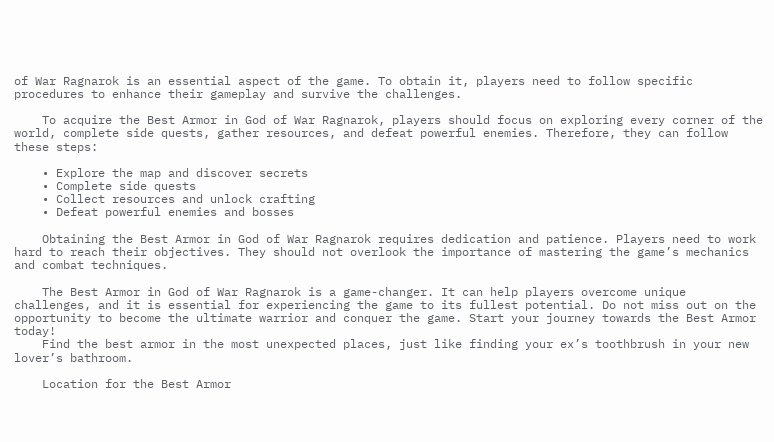of War Ragnarok is an essential aspect of the game. To obtain it, players need to follow specific procedures to enhance their gameplay and survive the challenges.

    To acquire the Best Armor in God of War Ragnarok, players should focus on exploring every corner of the world, complete side quests, gather resources, and defeat powerful enemies. Therefore, they can follow these steps:

    • Explore the map and discover secrets
    • Complete side quests
    • Collect resources and unlock crafting
    • Defeat powerful enemies and bosses

    Obtaining the Best Armor in God of War Ragnarok requires dedication and patience. Players need to work hard to reach their objectives. They should not overlook the importance of mastering the game’s mechanics and combat techniques.

    The Best Armor in God of War Ragnarok is a game-changer. It can help players overcome unique challenges, and it is essential for experiencing the game to its fullest potential. Do not miss out on the opportunity to become the ultimate warrior and conquer the game. Start your journey towards the Best Armor today!
    Find the best armor in the most unexpected places, just like finding your ex’s toothbrush in your new lover’s bathroom.

    Location for the Best Armor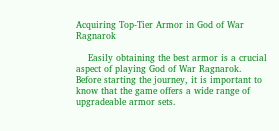Acquiring Top-Tier Armor in God of War Ragnarok

    Easily obtaining the best armor is a crucial aspect of playing God of War Ragnarok. Before starting the journey, it is important to know that the game offers a wide range of upgradeable armor sets.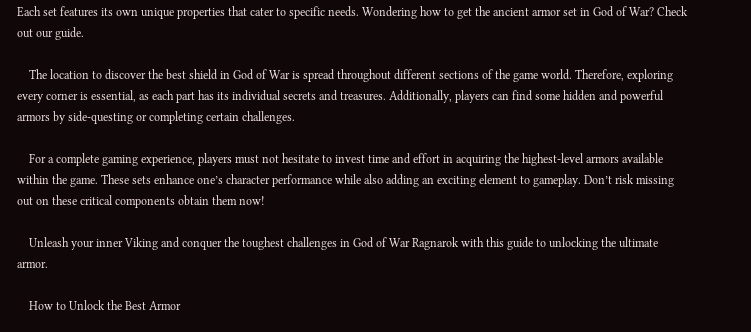Each set features its own unique properties that cater to specific needs. Wondering how to get the ancient armor set in God of War? Check out our guide.

    The location to discover the best shield in God of War is spread throughout different sections of the game world. Therefore, exploring every corner is essential, as each part has its individual secrets and treasures. Additionally, players can find some hidden and powerful armors by side-questing or completing certain challenges.

    For a complete gaming experience, players must not hesitate to invest time and effort in acquiring the highest-level armors available within the game. These sets enhance one’s character performance while also adding an exciting element to gameplay. Don’t risk missing out on these critical components obtain them now!

    Unleash your inner Viking and conquer the toughest challenges in God of War Ragnarok with this guide to unlocking the ultimate armor.

    How to Unlock the Best Armor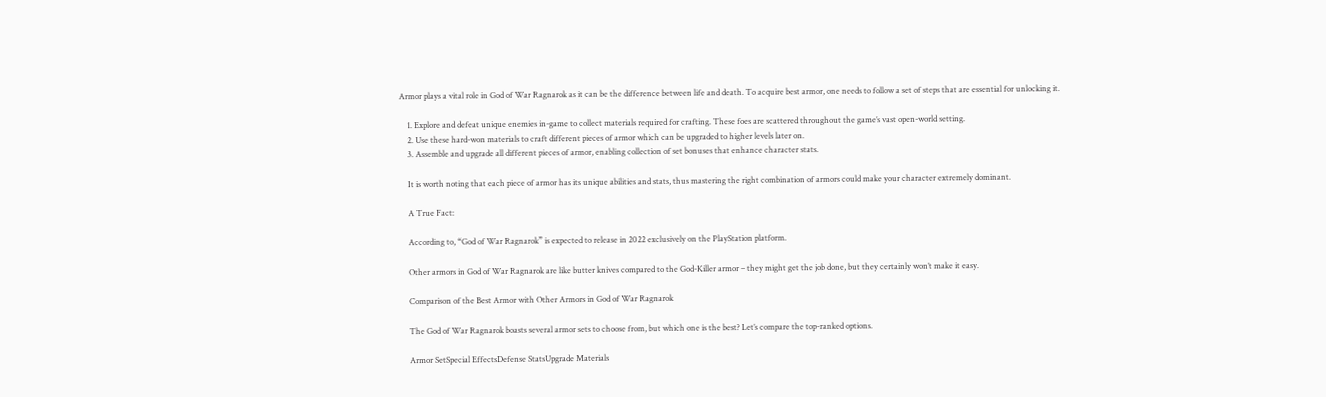Armor plays a vital role in God of War Ragnarok as it can be the difference between life and death. To acquire best armor, one needs to follow a set of steps that are essential for unlocking it.

    1. Explore and defeat unique enemies in-game to collect materials required for crafting. These foes are scattered throughout the game’s vast open-world setting.
    2. Use these hard-won materials to craft different pieces of armor which can be upgraded to higher levels later on.
    3. Assemble and upgrade all different pieces of armor, enabling collection of set bonuses that enhance character stats.

    It is worth noting that each piece of armor has its unique abilities and stats, thus mastering the right combination of armors could make your character extremely dominant.

    A True Fact:

    According to, “God of War Ragnarok” is expected to release in 2022 exclusively on the PlayStation platform.

    Other armors in God of War Ragnarok are like butter knives compared to the God-Killer armor – they might get the job done, but they certainly won’t make it easy.

    Comparison of the Best Armor with Other Armors in God of War Ragnarok

    The God of War Ragnarok boasts several armor sets to choose from, but which one is the best? Let’s compare the top-ranked options.

    Armor SetSpecial EffectsDefense StatsUpgrade Materials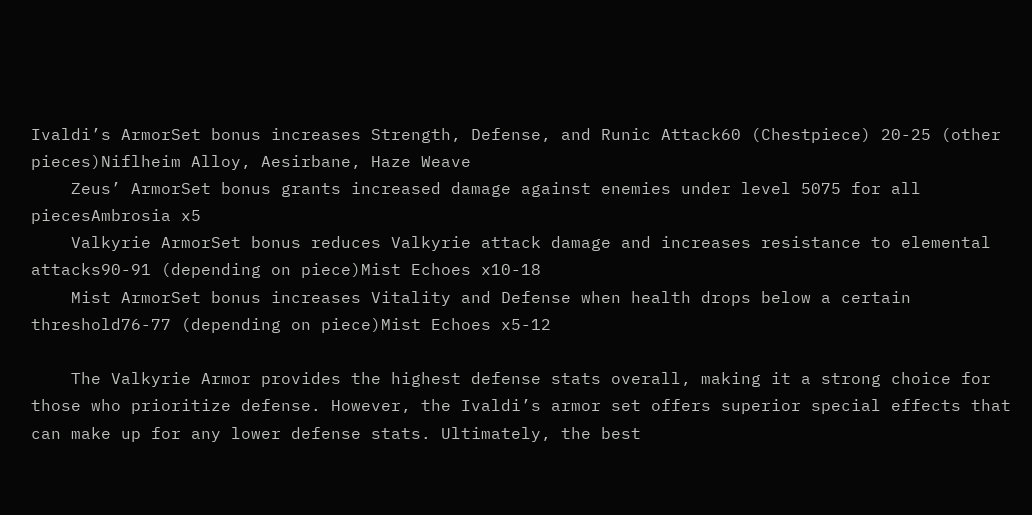Ivaldi’s ArmorSet bonus increases Strength, Defense, and Runic Attack60 (Chestpiece) 20-25 (other pieces)Niflheim Alloy, Aesirbane, Haze Weave
    Zeus’ ArmorSet bonus grants increased damage against enemies under level 5075 for all piecesAmbrosia x5
    Valkyrie ArmorSet bonus reduces Valkyrie attack damage and increases resistance to elemental attacks90-91 (depending on piece)Mist Echoes x10-18
    Mist ArmorSet bonus increases Vitality and Defense when health drops below a certain threshold76-77 (depending on piece)Mist Echoes x5-12

    The Valkyrie Armor provides the highest defense stats overall, making it a strong choice for those who prioritize defense. However, the Ivaldi’s armor set offers superior special effects that can make up for any lower defense stats. Ultimately, the best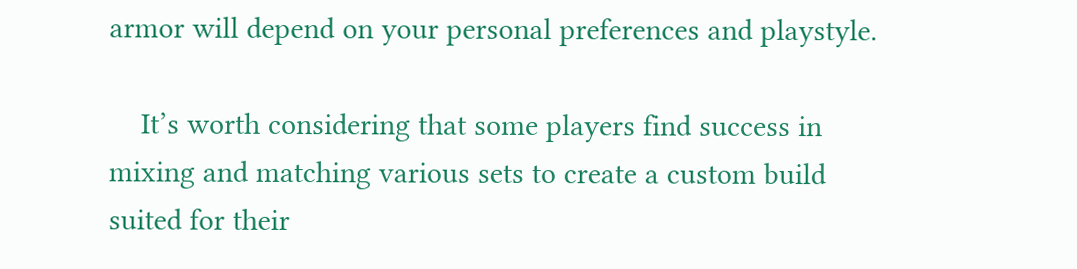armor will depend on your personal preferences and playstyle.

    It’s worth considering that some players find success in mixing and matching various sets to create a custom build suited for their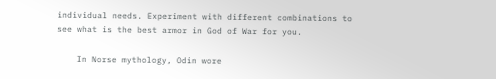individual needs. Experiment with different combinations to see what is the best armor in God of War for you.

    In Norse mythology, Odin wore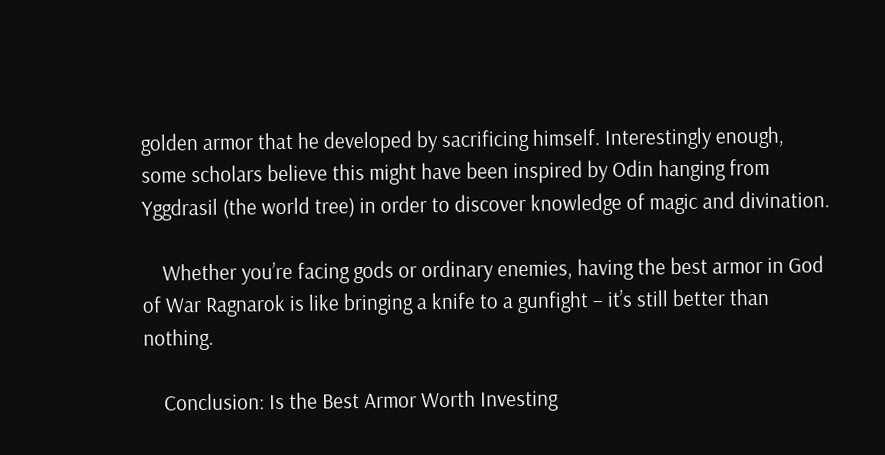golden armor that he developed by sacrificing himself. Interestingly enough, some scholars believe this might have been inspired by Odin hanging from Yggdrasil (the world tree) in order to discover knowledge of magic and divination.

    Whether you’re facing gods or ordinary enemies, having the best armor in God of War Ragnarok is like bringing a knife to a gunfight – it’s still better than nothing.

    Conclusion: Is the Best Armor Worth Investing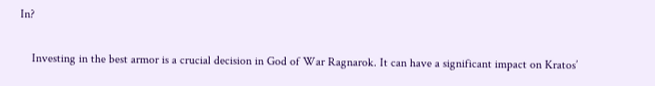In?

    Investing in the best armor is a crucial decision in God of War Ragnarok. It can have a significant impact on Kratos’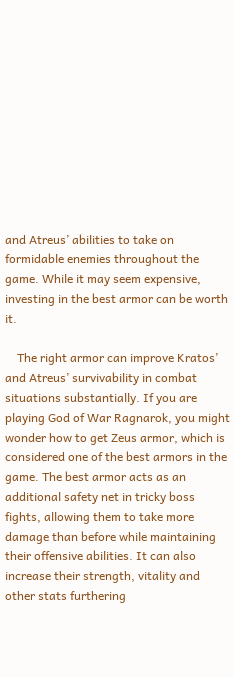and Atreus’ abilities to take on formidable enemies throughout the game. While it may seem expensive, investing in the best armor can be worth it.

    The right armor can improve Kratos’ and Atreus’ survivability in combat situations substantially. If you are playing God of War Ragnarok, you might wonder how to get Zeus armor, which is considered one of the best armors in the game. The best armor acts as an additional safety net in tricky boss fights, allowing them to take more damage than before while maintaining their offensive abilities. It can also increase their strength, vitality and other stats furthering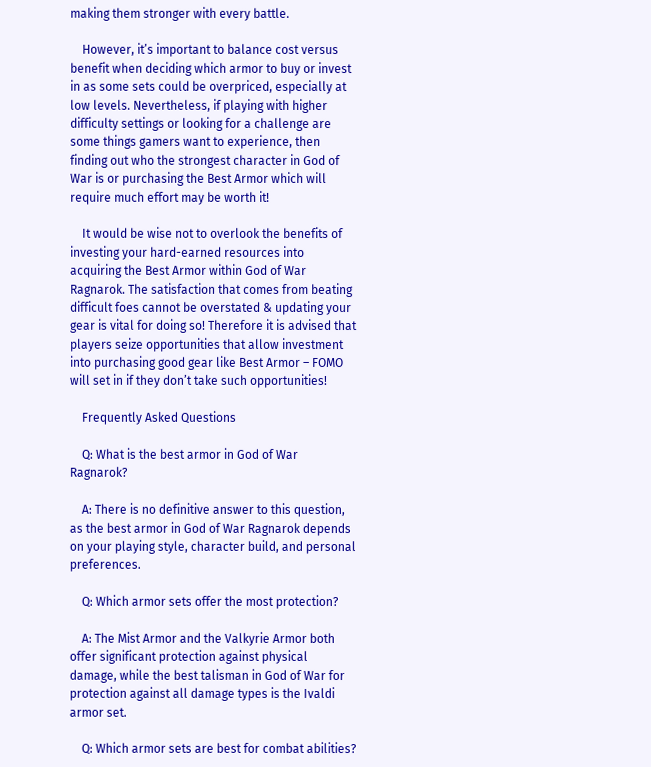making them stronger with every battle.

    However, it’s important to balance cost versus benefit when deciding which armor to buy or invest in as some sets could be overpriced, especially at low levels. Nevertheless, if playing with higher difficulty settings or looking for a challenge are some things gamers want to experience, then finding out who the strongest character in God of War is or purchasing the Best Armor which will require much effort may be worth it!

    It would be wise not to overlook the benefits of investing your hard-earned resources into acquiring the Best Armor within God of War Ragnarok. The satisfaction that comes from beating difficult foes cannot be overstated & updating your gear is vital for doing so! Therefore it is advised that players seize opportunities that allow investment into purchasing good gear like Best Armor – FOMO will set in if they don’t take such opportunities!

    Frequently Asked Questions

    Q: What is the best armor in God of War Ragnarok?

    A: There is no definitive answer to this question, as the best armor in God of War Ragnarok depends on your playing style, character build, and personal preferences.

    Q: Which armor sets offer the most protection?

    A: The Mist Armor and the Valkyrie Armor both offer significant protection against physical damage, while the best talisman in God of War for protection against all damage types is the Ivaldi armor set.

    Q: Which armor sets are best for combat abilities?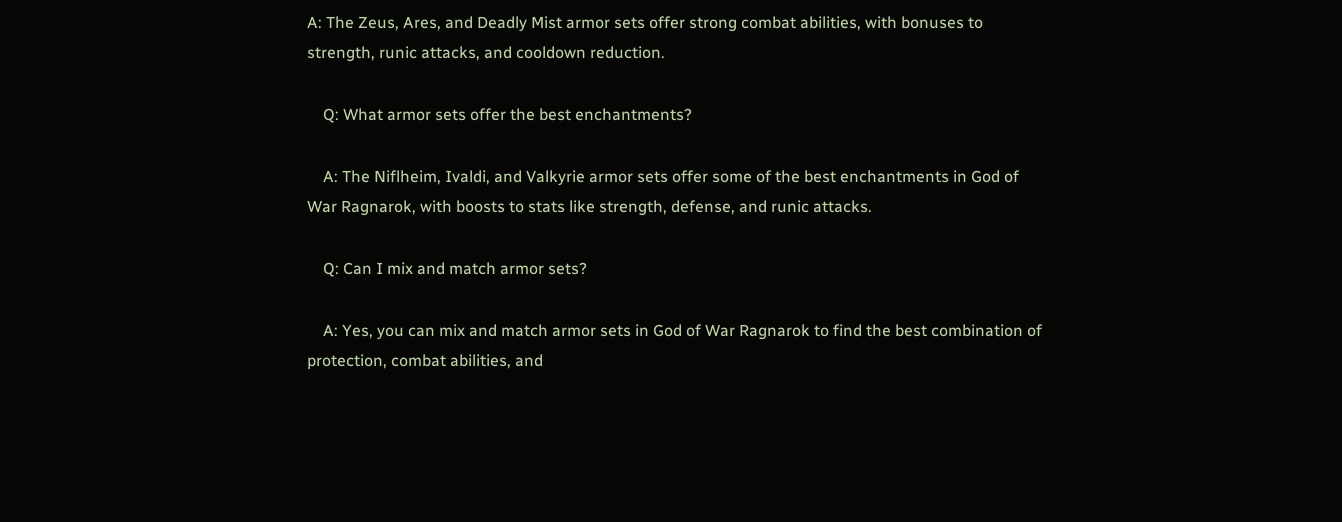A: The Zeus, Ares, and Deadly Mist armor sets offer strong combat abilities, with bonuses to strength, runic attacks, and cooldown reduction.

    Q: What armor sets offer the best enchantments?

    A: The Niflheim, Ivaldi, and Valkyrie armor sets offer some of the best enchantments in God of War Ragnarok, with boosts to stats like strength, defense, and runic attacks.

    Q: Can I mix and match armor sets?

    A: Yes, you can mix and match armor sets in God of War Ragnarok to find the best combination of protection, combat abilities, and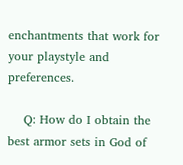enchantments that work for your playstyle and preferences.

    Q: How do I obtain the best armor sets in God of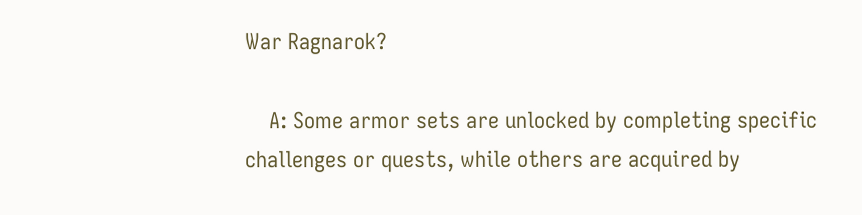War Ragnarok?

    A: Some armor sets are unlocked by completing specific challenges or quests, while others are acquired by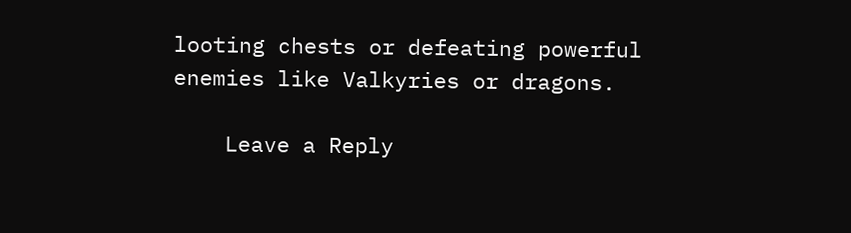looting chests or defeating powerful enemies like Valkyries or dragons.

    Leave a Reply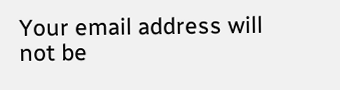Your email address will not be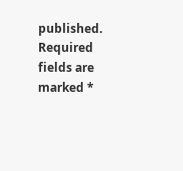published. Required fields are marked *